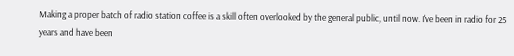Making a proper batch of radio station coffee is a skill often overlooked by the general public, until now. I've been in radio for 25 years and have been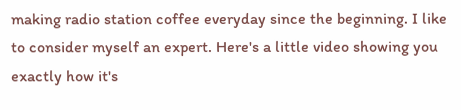making radio station coffee everyday since the beginning. I like to consider myself an expert. Here's a little video showing you exactly how it's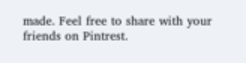made. Feel free to share with your friends on Pintrest.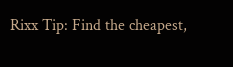Rixx Tip: Find the cheapest,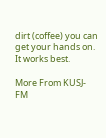dirt (coffee) you can get your hands on. It works best.

More From KUSJ-FM